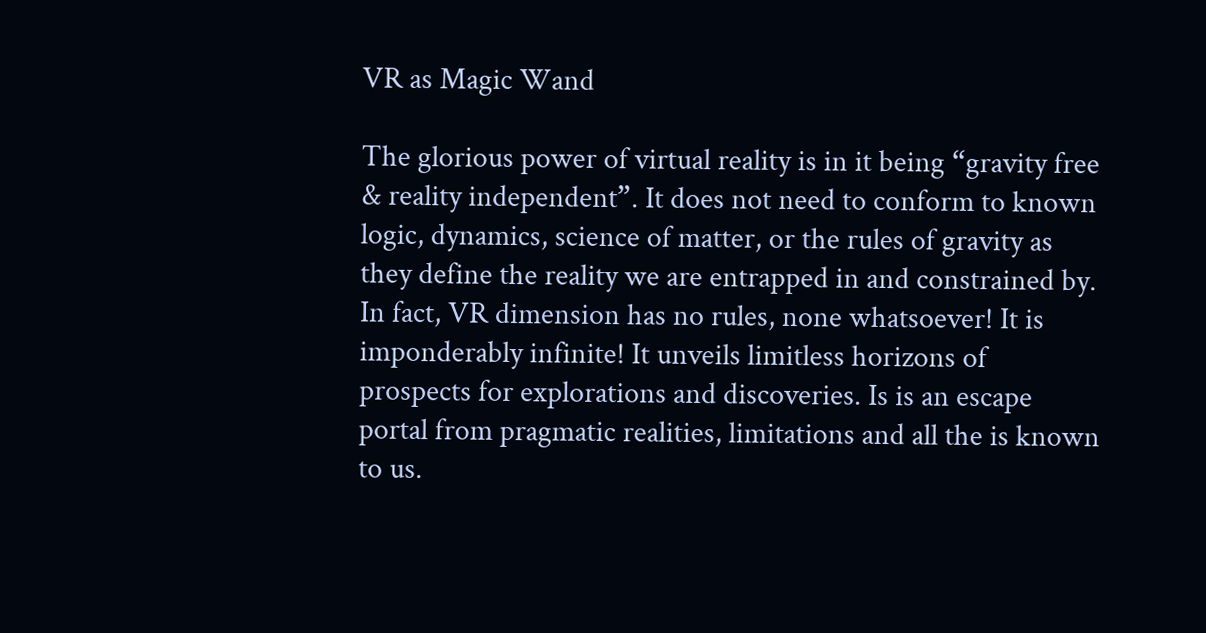VR as Magic Wand

The glorious power of virtual reality is in it being “gravity free & reality independent”. It does not need to conform to known logic, dynamics, science of matter, or the rules of gravity as they define the reality we are entrapped in and constrained by. In fact, VR dimension has no rules, none whatsoever! It is imponderably infinite! It unveils limitless horizons of prospects for explorations and discoveries. Is is an escape portal from pragmatic realities, limitations and all the is known to us.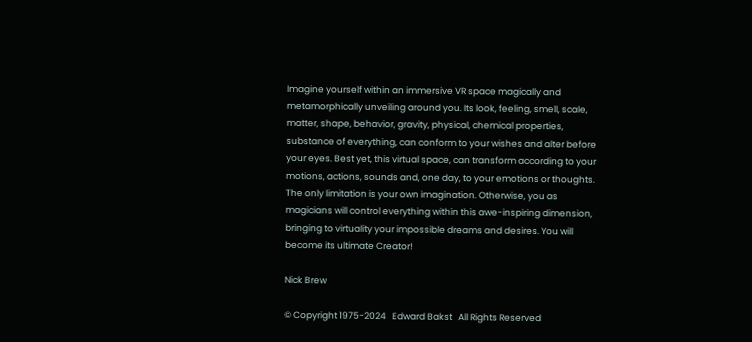Imagine yourself within an immersive VR space magically and metamorphically unveiling around you. Its look, feeling, smell, scale, matter, shape, behavior, gravity, physical, chemical properties, substance of everything, can conform to your wishes and alter before your eyes. Best yet, this virtual space, can transform according to your motions, actions, sounds and, one day, to your emotions or thoughts. The only limitation is your own imagination. Otherwise, you as magicians will control everything within this awe-inspiring dimension, bringing to virtuality your impossible dreams and desires. You will become its ultimate Creator!

Nick Brew

© Copyright 1975-2024   Edward Bakst   All Rights Reserved